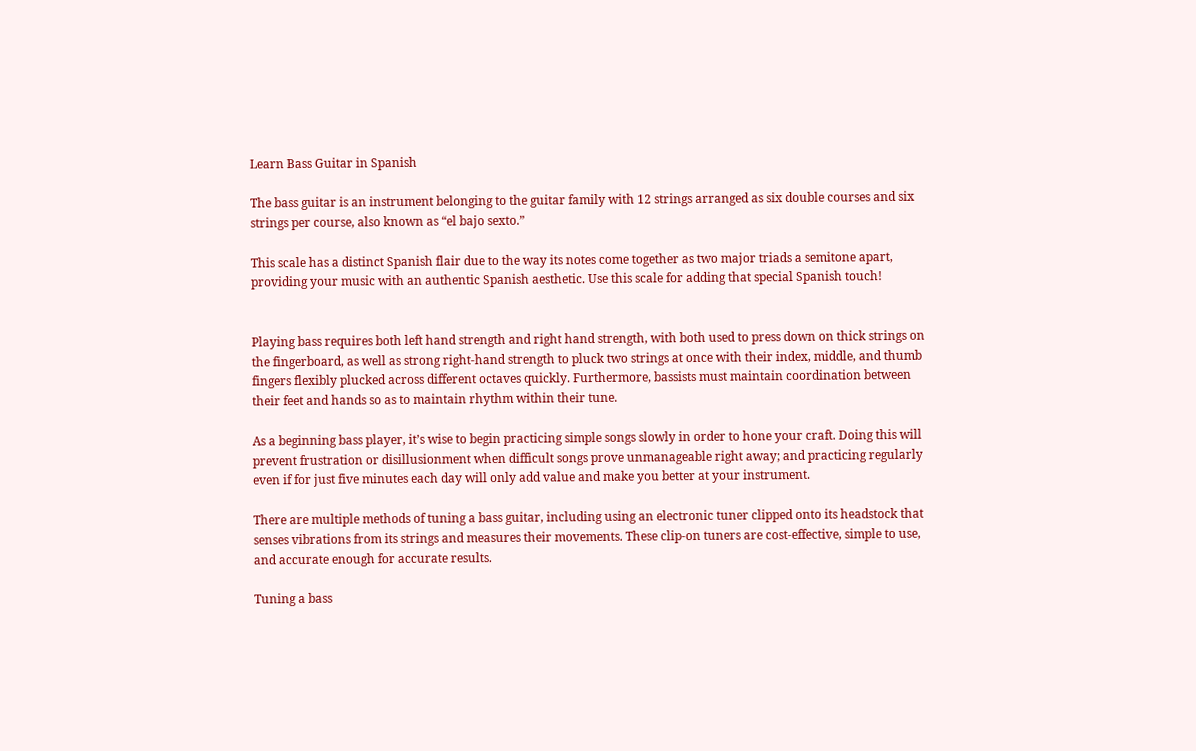Learn Bass Guitar in Spanish

The bass guitar is an instrument belonging to the guitar family with 12 strings arranged as six double courses and six strings per course, also known as “el bajo sexto.”

This scale has a distinct Spanish flair due to the way its notes come together as two major triads a semitone apart, providing your music with an authentic Spanish aesthetic. Use this scale for adding that special Spanish touch!


Playing bass requires both left hand strength and right hand strength, with both used to press down on thick strings on the fingerboard, as well as strong right-hand strength to pluck two strings at once with their index, middle, and thumb fingers flexibly plucked across different octaves quickly. Furthermore, bassists must maintain coordination between their feet and hands so as to maintain rhythm within their tune.

As a beginning bass player, it’s wise to begin practicing simple songs slowly in order to hone your craft. Doing this will prevent frustration or disillusionment when difficult songs prove unmanageable right away; and practicing regularly even if for just five minutes each day will only add value and make you better at your instrument.

There are multiple methods of tuning a bass guitar, including using an electronic tuner clipped onto its headstock that senses vibrations from its strings and measures their movements. These clip-on tuners are cost-effective, simple to use, and accurate enough for accurate results.

Tuning a bass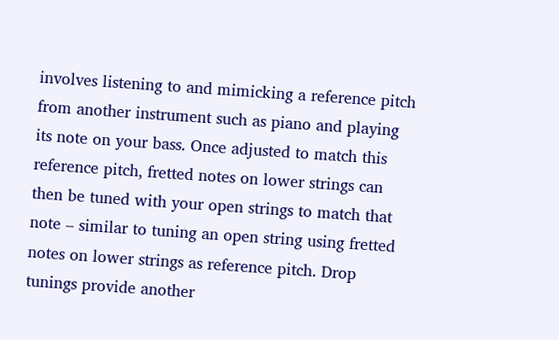involves listening to and mimicking a reference pitch from another instrument such as piano and playing its note on your bass. Once adjusted to match this reference pitch, fretted notes on lower strings can then be tuned with your open strings to match that note – similar to tuning an open string using fretted notes on lower strings as reference pitch. Drop tunings provide another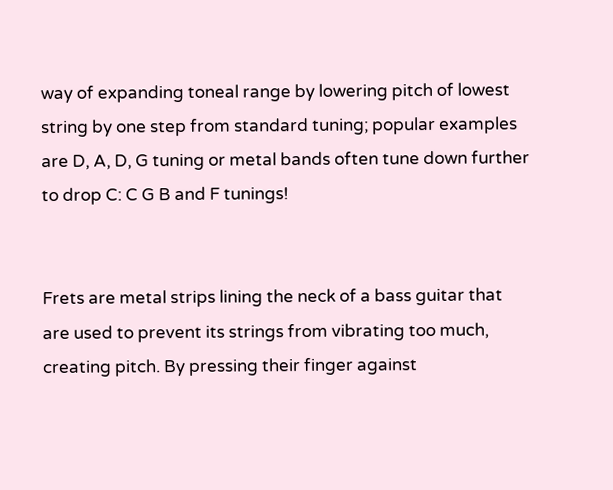way of expanding toneal range by lowering pitch of lowest string by one step from standard tuning; popular examples are D, A, D, G tuning or metal bands often tune down further to drop C: C G B and F tunings!


Frets are metal strips lining the neck of a bass guitar that are used to prevent its strings from vibrating too much, creating pitch. By pressing their finger against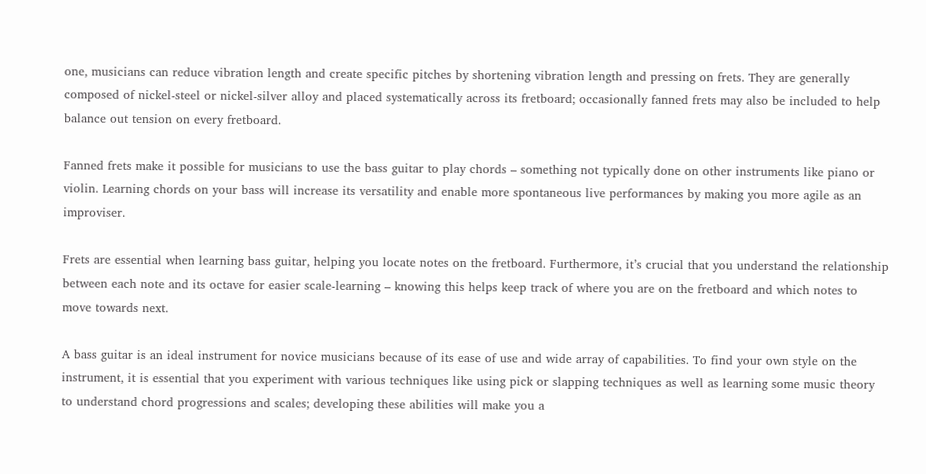one, musicians can reduce vibration length and create specific pitches by shortening vibration length and pressing on frets. They are generally composed of nickel-steel or nickel-silver alloy and placed systematically across its fretboard; occasionally fanned frets may also be included to help balance out tension on every fretboard.

Fanned frets make it possible for musicians to use the bass guitar to play chords – something not typically done on other instruments like piano or violin. Learning chords on your bass will increase its versatility and enable more spontaneous live performances by making you more agile as an improviser.

Frets are essential when learning bass guitar, helping you locate notes on the fretboard. Furthermore, it’s crucial that you understand the relationship between each note and its octave for easier scale-learning – knowing this helps keep track of where you are on the fretboard and which notes to move towards next.

A bass guitar is an ideal instrument for novice musicians because of its ease of use and wide array of capabilities. To find your own style on the instrument, it is essential that you experiment with various techniques like using pick or slapping techniques as well as learning some music theory to understand chord progressions and scales; developing these abilities will make you a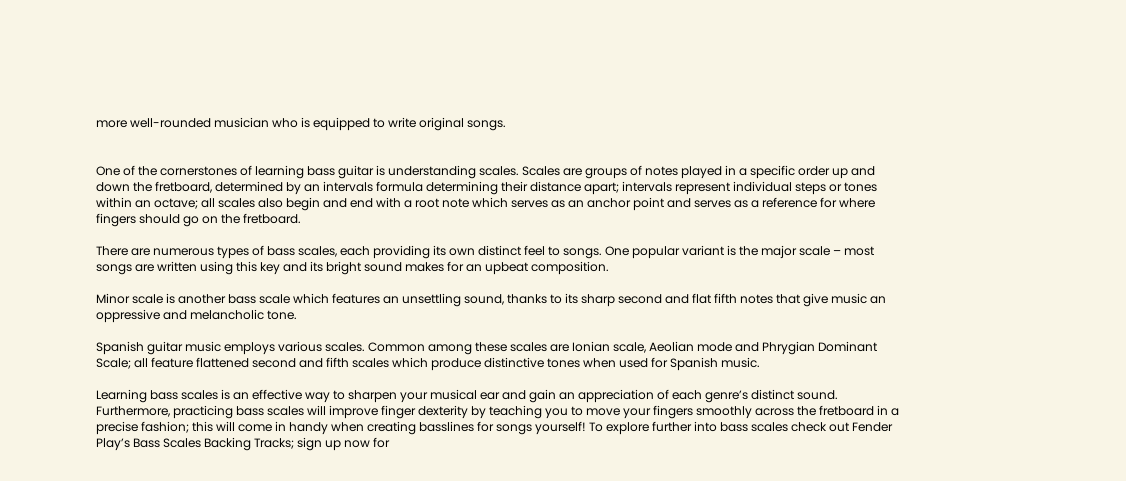more well-rounded musician who is equipped to write original songs.


One of the cornerstones of learning bass guitar is understanding scales. Scales are groups of notes played in a specific order up and down the fretboard, determined by an intervals formula determining their distance apart; intervals represent individual steps or tones within an octave; all scales also begin and end with a root note which serves as an anchor point and serves as a reference for where fingers should go on the fretboard.

There are numerous types of bass scales, each providing its own distinct feel to songs. One popular variant is the major scale – most songs are written using this key and its bright sound makes for an upbeat composition.

Minor scale is another bass scale which features an unsettling sound, thanks to its sharp second and flat fifth notes that give music an oppressive and melancholic tone.

Spanish guitar music employs various scales. Common among these scales are Ionian scale, Aeolian mode and Phrygian Dominant Scale; all feature flattened second and fifth scales which produce distinctive tones when used for Spanish music.

Learning bass scales is an effective way to sharpen your musical ear and gain an appreciation of each genre’s distinct sound. Furthermore, practicing bass scales will improve finger dexterity by teaching you to move your fingers smoothly across the fretboard in a precise fashion; this will come in handy when creating basslines for songs yourself! To explore further into bass scales check out Fender Play’s Bass Scales Backing Tracks; sign up now for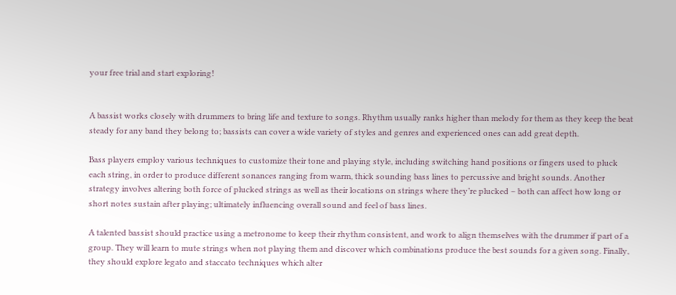your free trial and start exploring!


A bassist works closely with drummers to bring life and texture to songs. Rhythm usually ranks higher than melody for them as they keep the beat steady for any band they belong to; bassists can cover a wide variety of styles and genres and experienced ones can add great depth.

Bass players employ various techniques to customize their tone and playing style, including switching hand positions or fingers used to pluck each string, in order to produce different sonances ranging from warm, thick sounding bass lines to percussive and bright sounds. Another strategy involves altering both force of plucked strings as well as their locations on strings where they’re plucked – both can affect how long or short notes sustain after playing; ultimately influencing overall sound and feel of bass lines.

A talented bassist should practice using a metronome to keep their rhythm consistent, and work to align themselves with the drummer if part of a group. They will learn to mute strings when not playing them and discover which combinations produce the best sounds for a given song. Finally, they should explore legato and staccato techniques which alter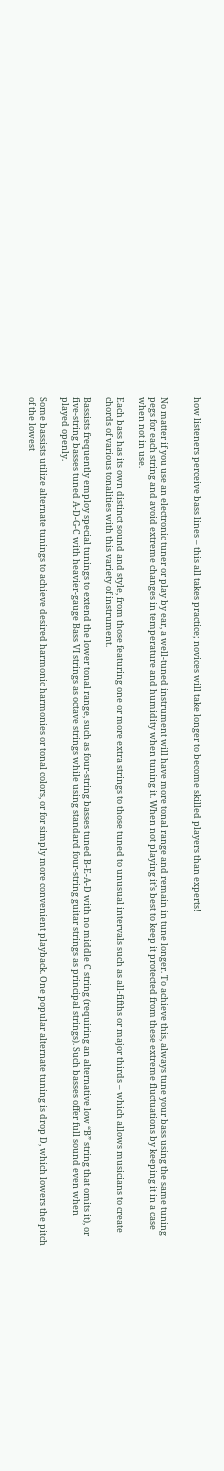how listeners perceive bass lines – this all takes practice; novices will take longer to become skilled players than experts!


No matter if you use an electronic tuner or play by ear, a well-tuned instrument will have more tonal range and remain in tune longer. To achieve this, always tune your bass using the same tuning pegs for each string and avoid extreme changes in temperature and humidity when tuning it. When not playing it’s best to keep it protected from these extreme fluctuations by keeping it in a case when not in use.

Each bass has its own distinct sound and style, from those featuring one or more extra strings to those tuned to unusual intervals such as all-fifths or major thirds – which allows musicians to create chords of various tonalities with this variety of instrument.

Bassists frequently employ special tunings to extend the lower tonal range, such as four-string basses tuned B-E-A-D with no middle C string (requiring an alternative low “B” string that omits it), or five-string basses tuned A-D-G-C with heavier-gauge Bass VI strings as octave strings while using standard four-string guitar strings as principal strings). Such basses offer full sound even when played openly.

Some bassists utilize alternate tunings to achieve desired harmonic harmonies or tonal colors, or for simply more convenient playback. One popular alternate tuning is drop D, which lowers the pitch of the lowest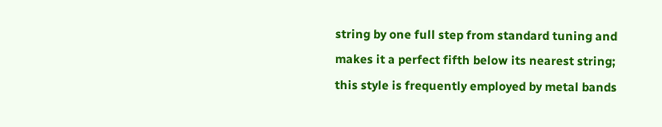string by one full step from standard tuning and makes it a perfect fifth below its nearest string; this style is frequently employed by metal bands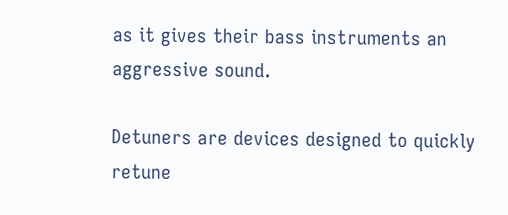as it gives their bass instruments an aggressive sound.

Detuners are devices designed to quickly retune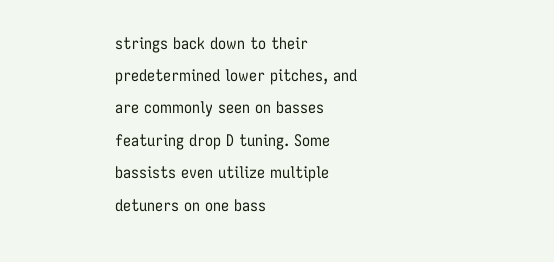strings back down to their predetermined lower pitches, and are commonly seen on basses featuring drop D tuning. Some bassists even utilize multiple detuners on one bass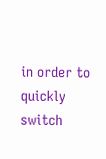in order to quickly switch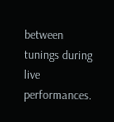between tunings during live performances.